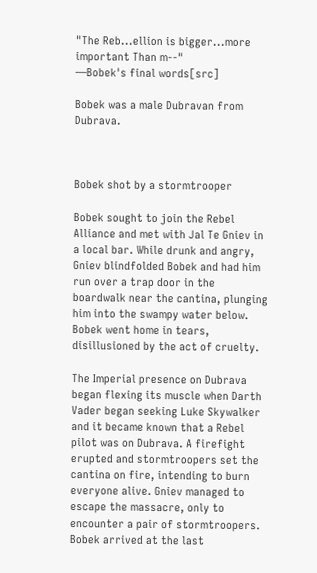"The Reb...ellion is bigger...more important Than m--"
―Bobek's final words[src]

Bobek was a male Dubravan from Dubrava.



Bobek shot by a stormtrooper

Bobek sought to join the Rebel Alliance and met with Jal Te Gniev in a local bar. While drunk and angry, Gniev blindfolded Bobek and had him run over a trap door in the boardwalk near the cantina, plunging him into the swampy water below. Bobek went home in tears, disillusioned by the act of cruelty.

The Imperial presence on Dubrava began flexing its muscle when Darth Vader began seeking Luke Skywalker and it became known that a Rebel pilot was on Dubrava. A firefight erupted and stormtroopers set the cantina on fire, intending to burn everyone alive. Gniev managed to escape the massacre, only to encounter a pair of stormtroopers. Bobek arrived at the last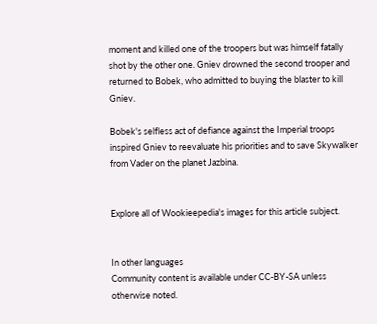moment and killed one of the troopers but was himself fatally shot by the other one. Gniev drowned the second trooper and returned to Bobek, who admitted to buying the blaster to kill Gniev.

Bobek's selfless act of defiance against the Imperial troops inspired Gniev to reevaluate his priorities and to save Skywalker from Vader on the planet Jazbina.


Explore all of Wookieepedia's images for this article subject.


In other languages
Community content is available under CC-BY-SA unless otherwise noted.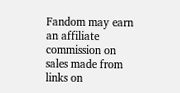Fandom may earn an affiliate commission on sales made from links on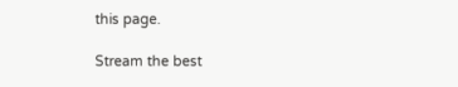this page.

Stream the best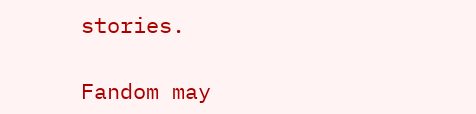stories.

Fandom may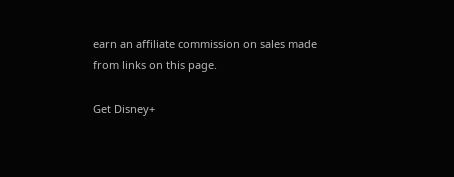earn an affiliate commission on sales made from links on this page.

Get Disney+